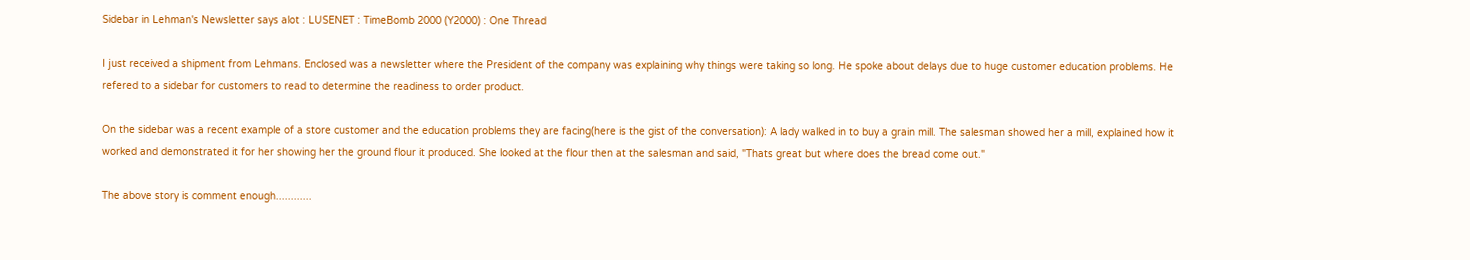Sidebar in Lehman's Newsletter says alot : LUSENET : TimeBomb 2000 (Y2000) : One Thread

I just received a shipment from Lehmans. Enclosed was a newsletter where the President of the company was explaining why things were taking so long. He spoke about delays due to huge customer education problems. He refered to a sidebar for customers to read to determine the readiness to order product.

On the sidebar was a recent example of a store customer and the education problems they are facing(here is the gist of the conversation): A lady walked in to buy a grain mill. The salesman showed her a mill, explained how it worked and demonstrated it for her showing her the ground flour it produced. She looked at the flour then at the salesman and said, "Thats great but where does the bread come out."

The above story is comment enough............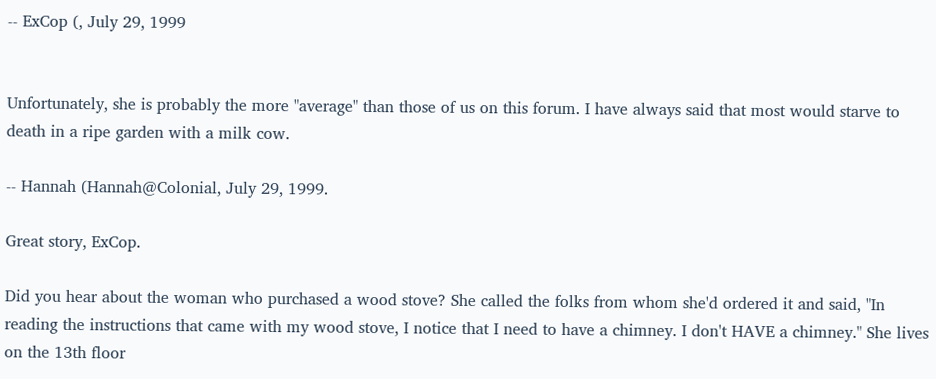-- ExCop (, July 29, 1999


Unfortunately, she is probably the more "average" than those of us on this forum. I have always said that most would starve to death in a ripe garden with a milk cow.

-- Hannah (Hannah@Colonial, July 29, 1999.

Great story, ExCop.

Did you hear about the woman who purchased a wood stove? She called the folks from whom she'd ordered it and said, "In reading the instructions that came with my wood stove, I notice that I need to have a chimney. I don't HAVE a chimney." She lives on the 13th floor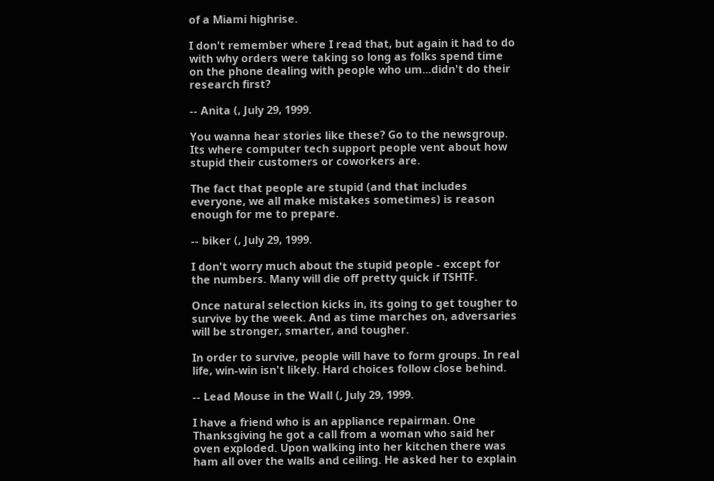of a Miami highrise.

I don't remember where I read that, but again it had to do with why orders were taking so long as folks spend time on the phone dealing with people who um...didn't do their research first?

-- Anita (, July 29, 1999.

You wanna hear stories like these? Go to the newsgroup. Its where computer tech support people vent about how stupid their customers or coworkers are.

The fact that people are stupid (and that includes everyone, we all make mistakes sometimes) is reason enough for me to prepare.

-- biker (, July 29, 1999.

I don't worry much about the stupid people - except for the numbers. Many will die off pretty quick if TSHTF.

Once natural selection kicks in, its going to get tougher to survive by the week. And as time marches on, adversaries will be stronger, smarter, and tougher.

In order to survive, people will have to form groups. In real life, win-win isn't likely. Hard choices follow close behind.

-- Lead Mouse in the Wall (, July 29, 1999.

I have a friend who is an appliance repairman. One Thanksgiving he got a call from a woman who said her oven exploded. Upon walking into her kitchen there was ham all over the walls and ceiling. He asked her to explain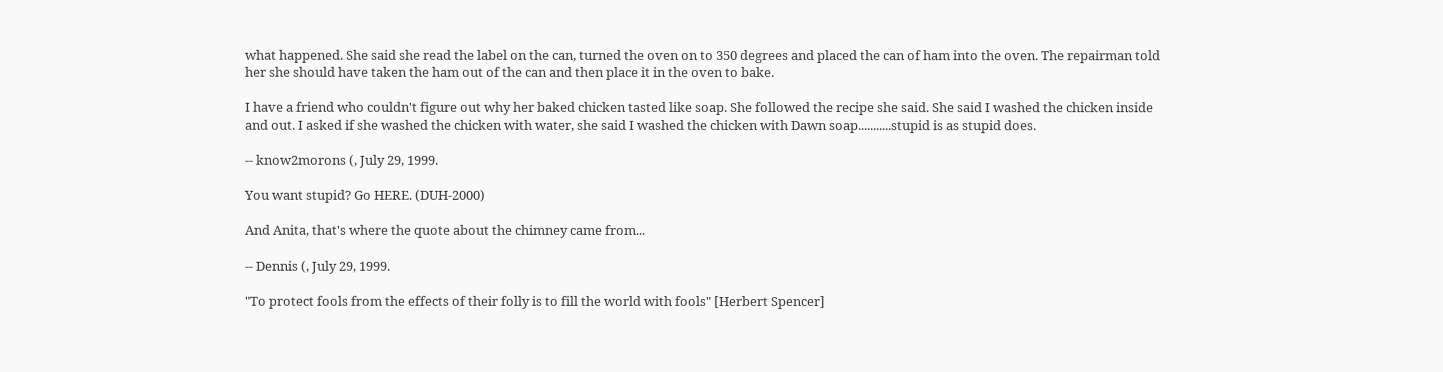what happened. She said she read the label on the can, turned the oven on to 350 degrees and placed the can of ham into the oven. The repairman told her she should have taken the ham out of the can and then place it in the oven to bake.

I have a friend who couldn't figure out why her baked chicken tasted like soap. She followed the recipe she said. She said I washed the chicken inside and out. I asked if she washed the chicken with water, she said I washed the chicken with Dawn soap...........stupid is as stupid does.

-- know2morons (, July 29, 1999.

You want stupid? Go HERE. (DUH-2000)

And Anita, that's where the quote about the chimney came from...

-- Dennis (, July 29, 1999.

"To protect fools from the effects of their folly is to fill the world with fools" [Herbert Spencer]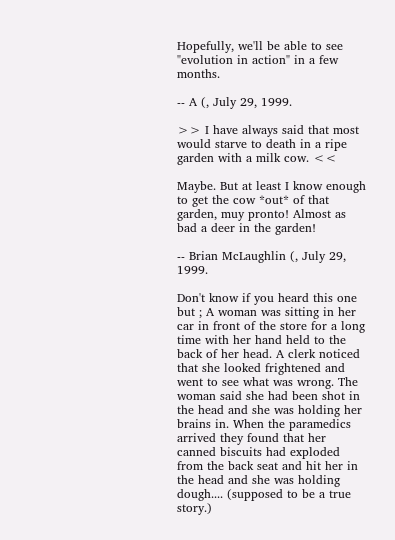Hopefully, we'll be able to see "evolution in action" in a few months.

-- A (, July 29, 1999.

>> I have always said that most would starve to death in a ripe garden with a milk cow. <<

Maybe. But at least I know enough to get the cow *out* of that garden, muy pronto! Almost as bad a deer in the garden!

-- Brian McLaughlin (, July 29, 1999.

Don't know if you heard this one but ; A woman was sitting in her car in front of the store for a long time with her hand held to the back of her head. A clerk noticed that she looked frightened and went to see what was wrong. The woman said she had been shot in the head and she was holding her brains in. When the paramedics arrived they found that her canned biscuits had exploded from the back seat and hit her in the head and she was holding dough.... (supposed to be a true story.)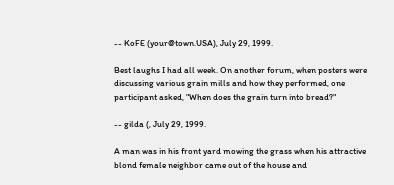-- KoFE (your@town.USA), July 29, 1999.

Best laughs I had all week. On another forum, when posters were discussing various grain mills and how they performed, one participant asked, "When does the grain turn into bread?"

-- gilda (, July 29, 1999.

A man was in his front yard mowing the grass when his attractive blond female neighbor came out of the house and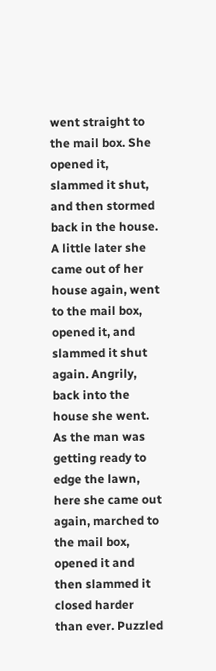went straight to the mail box. She opened it, slammed it shut, and then stormed back in the house. A little later she came out of her house again, went to the mail box, opened it, and slammed it shut again. Angrily, back into the house she went. As the man was getting ready to edge the lawn, here she came out again, marched to the mail box, opened it and then slammed it closed harder than ever. Puzzled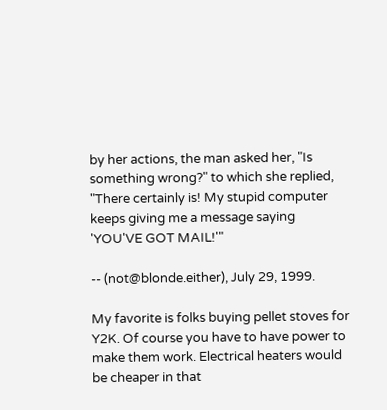by her actions, the man asked her, "Is something wrong?" to which she replied, "There certainly is! My stupid computer keeps giving me a message saying 'YOU'VE GOT MAIL!'"

-- (not@blonde.either), July 29, 1999.

My favorite is folks buying pellet stoves for Y2K. Of course you have to have power to make them work. Electrical heaters would be cheaper in that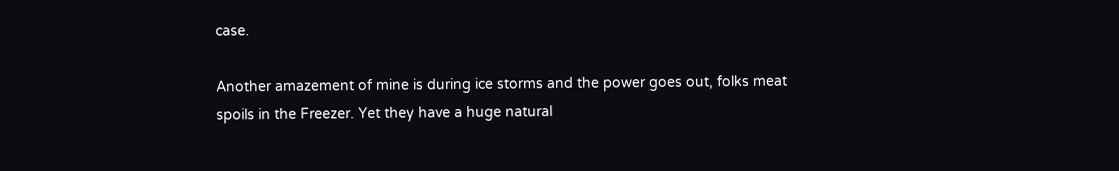case.

Another amazement of mine is during ice storms and the power goes out, folks meat spoils in the Freezer. Yet they have a huge natural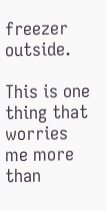freezer outside.

This is one thing that worries me more than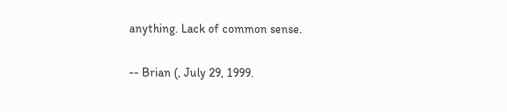anything. Lack of common sense.

-- Brian (, July 29, 1999.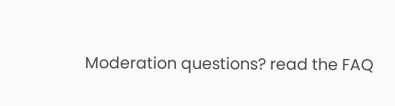Moderation questions? read the FAQ